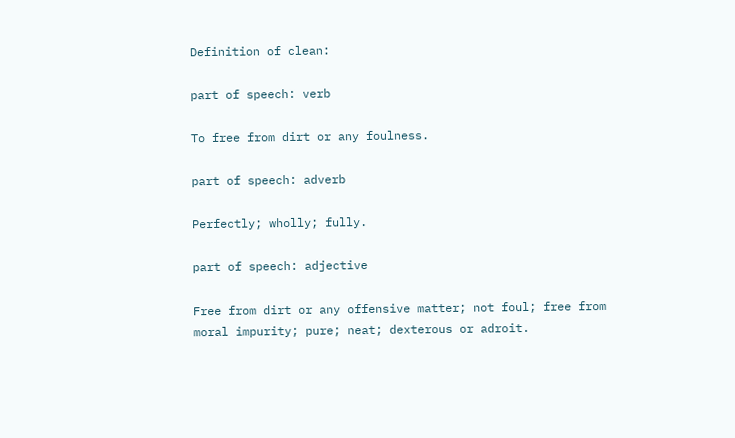Definition of clean:

part of speech: verb

To free from dirt or any foulness.

part of speech: adverb

Perfectly; wholly; fully.

part of speech: adjective

Free from dirt or any offensive matter; not foul; free from moral impurity; pure; neat; dexterous or adroit.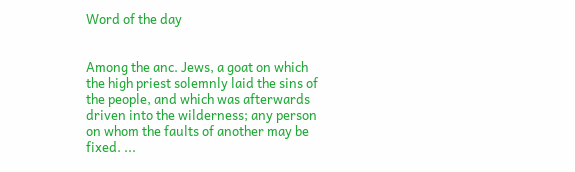Word of the day


Among the anc. Jews, a goat on which the high priest solemnly laid the sins of the people, and which was afterwards driven into the wilderness; any person on whom the faults of another may be fixed. ...